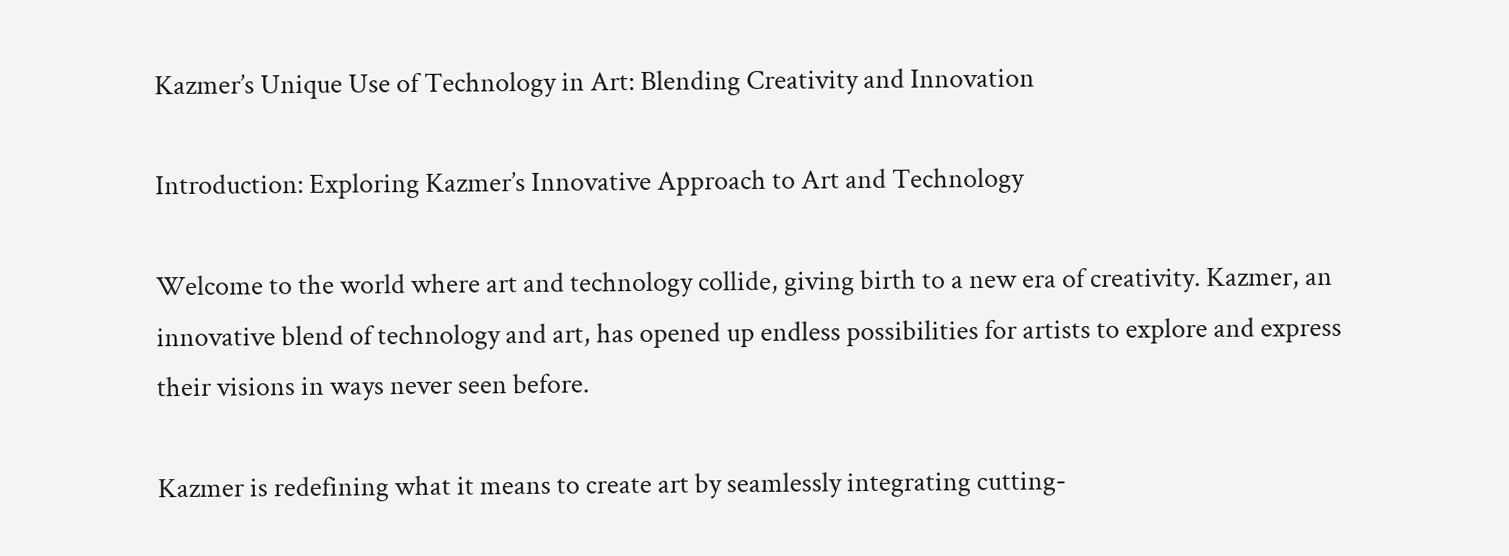Kazmer’s Unique Use of Technology in Art: Blending Creativity and Innovation

Introduction: Exploring Kazmer’s Innovative Approach to Art and Technology

Welcome to the world where art and technology collide, giving birth to a new era of creativity. Kazmer, an innovative blend of technology and art, has opened up endless possibilities for artists to explore and express their visions in ways never seen before.

Kazmer is redefining what it means to create art by seamlessly integrating cutting-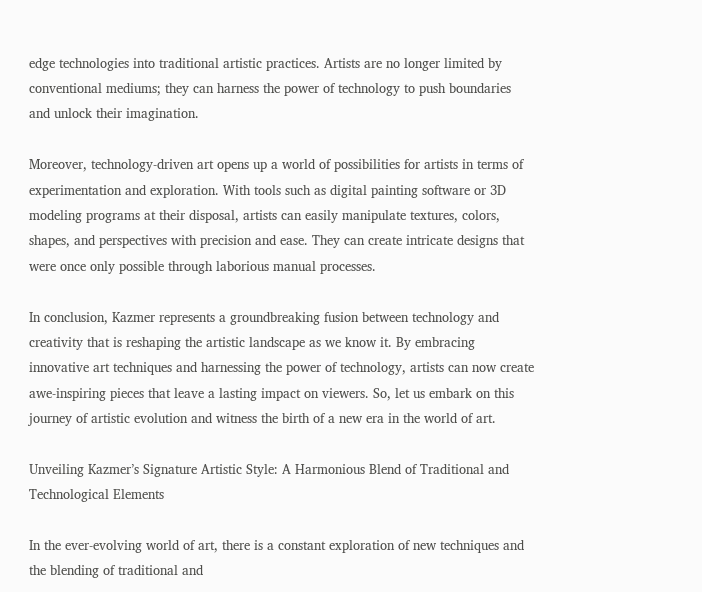edge technologies into traditional artistic practices. Artists are no longer limited by conventional mediums; they can harness the power of technology to push boundaries and unlock their imagination.

Moreover, technology-driven art opens up a world of possibilities for artists in terms of experimentation and exploration. With tools such as digital painting software or 3D modeling programs at their disposal, artists can easily manipulate textures, colors, shapes, and perspectives with precision and ease. They can create intricate designs that were once only possible through laborious manual processes.

In conclusion, Kazmer represents a groundbreaking fusion between technology and creativity that is reshaping the artistic landscape as we know it. By embracing innovative art techniques and harnessing the power of technology, artists can now create awe-inspiring pieces that leave a lasting impact on viewers. So, let us embark on this journey of artistic evolution and witness the birth of a new era in the world of art.

Unveiling Kazmer’s Signature Artistic Style: A Harmonious Blend of Traditional and Technological Elements

In the ever-evolving world of art, there is a constant exploration of new techniques and the blending of traditional and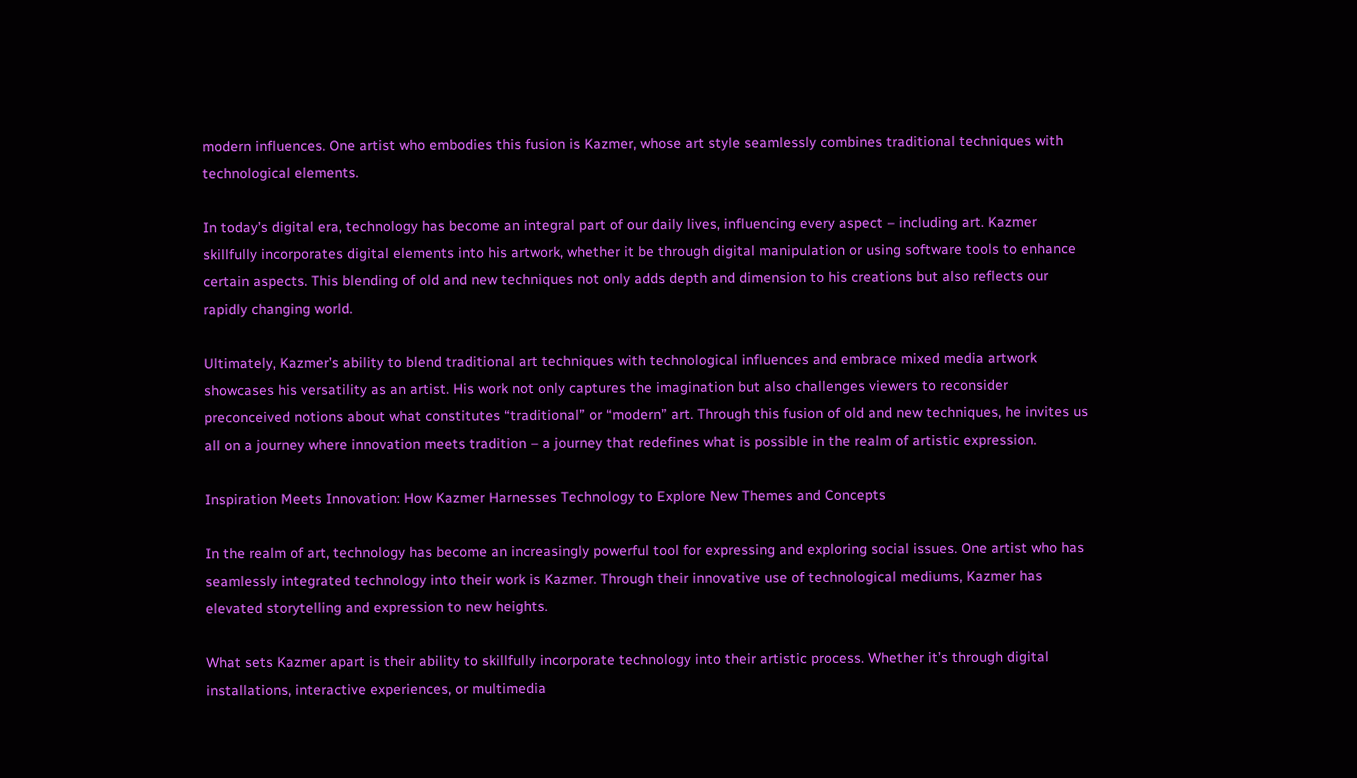modern influences. One artist who embodies this fusion is Kazmer, whose art style seamlessly combines traditional techniques with technological elements.

In today’s digital era, technology has become an integral part of our daily lives, influencing every aspect – including art. Kazmer skillfully incorporates digital elements into his artwork, whether it be through digital manipulation or using software tools to enhance certain aspects. This blending of old and new techniques not only adds depth and dimension to his creations but also reflects our rapidly changing world.

Ultimately, Kazmer’s ability to blend traditional art techniques with technological influences and embrace mixed media artwork showcases his versatility as an artist. His work not only captures the imagination but also challenges viewers to reconsider preconceived notions about what constitutes “traditional” or “modern” art. Through this fusion of old and new techniques, he invites us all on a journey where innovation meets tradition – a journey that redefines what is possible in the realm of artistic expression.

Inspiration Meets Innovation: How Kazmer Harnesses Technology to Explore New Themes and Concepts

In the realm of art, technology has become an increasingly powerful tool for expressing and exploring social issues. One artist who has seamlessly integrated technology into their work is Kazmer. Through their innovative use of technological mediums, Kazmer has elevated storytelling and expression to new heights.

What sets Kazmer apart is their ability to skillfully incorporate technology into their artistic process. Whether it’s through digital installations, interactive experiences, or multimedia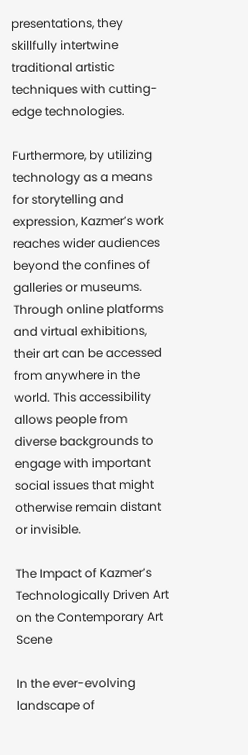presentations, they skillfully intertwine traditional artistic techniques with cutting-edge technologies.

Furthermore, by utilizing technology as a means for storytelling and expression, Kazmer’s work reaches wider audiences beyond the confines of galleries or museums. Through online platforms and virtual exhibitions, their art can be accessed from anywhere in the world. This accessibility allows people from diverse backgrounds to engage with important social issues that might otherwise remain distant or invisible.

The Impact of Kazmer’s Technologically Driven Art on the Contemporary Art Scene

In the ever-evolving landscape of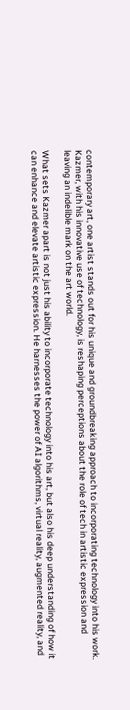contemporary art, one artist stands out for his unique and groundbreaking approach to incorporating technology into his work. Kazmer, with his innovative use of technology, is reshaping perceptions about the role of tech in artistic expression and leaving an indelible mark on the art world.

What sets Kazmer apart is not just his ability to incorporate technology into his art, but also his deep understanding of how it can enhance and elevate artistic expression. He harnesses the power of AI algorithms, virtual reality, augmented reality, and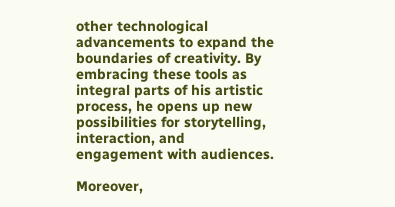other technological advancements to expand the boundaries of creativity. By embracing these tools as integral parts of his artistic process, he opens up new possibilities for storytelling, interaction, and engagement with audiences.

Moreover,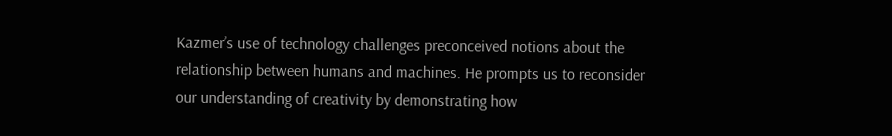Kazmer’s use of technology challenges preconceived notions about the relationship between humans and machines. He prompts us to reconsider our understanding of creativity by demonstrating how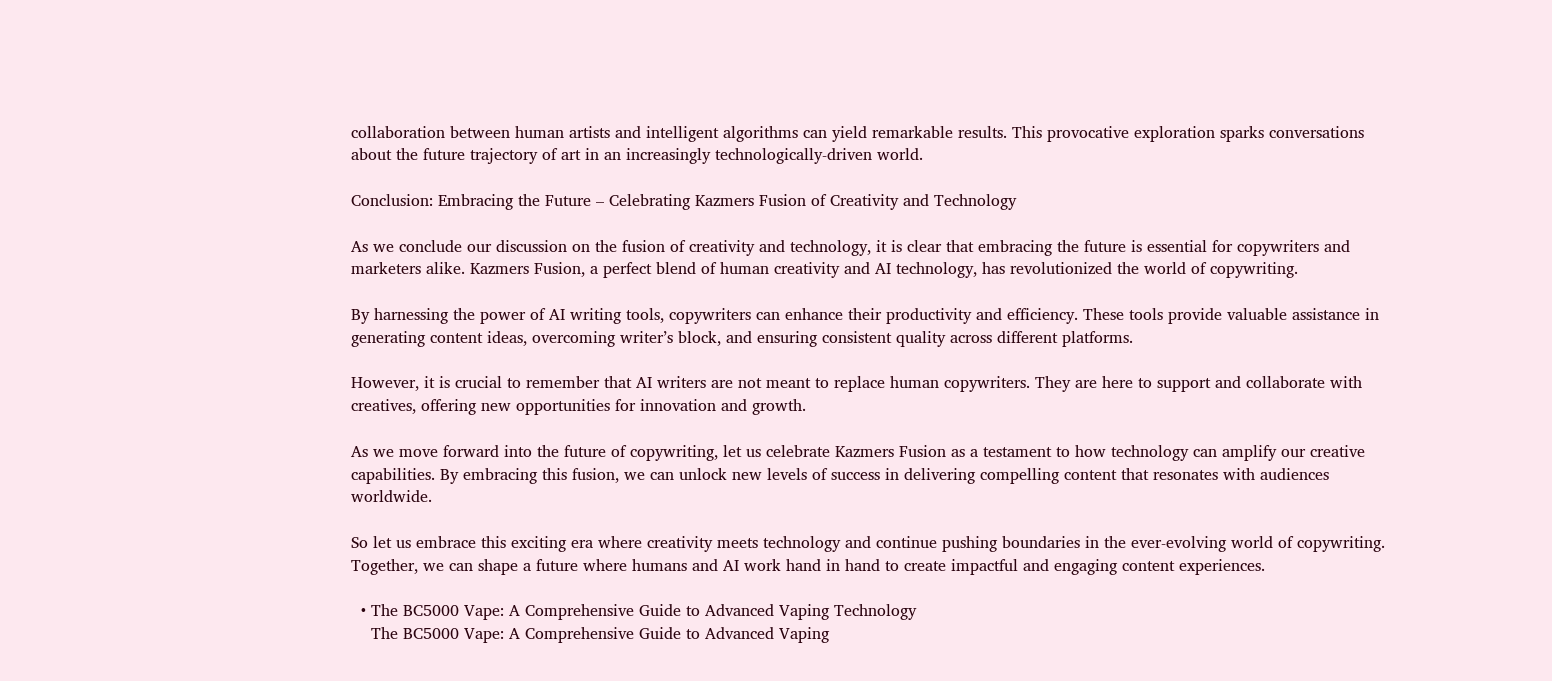collaboration between human artists and intelligent algorithms can yield remarkable results. This provocative exploration sparks conversations about the future trajectory of art in an increasingly technologically-driven world.

Conclusion: Embracing the Future – Celebrating Kazmers Fusion of Creativity and Technology

As we conclude our discussion on the fusion of creativity and technology, it is clear that embracing the future is essential for copywriters and marketers alike. Kazmers Fusion, a perfect blend of human creativity and AI technology, has revolutionized the world of copywriting.

By harnessing the power of AI writing tools, copywriters can enhance their productivity and efficiency. These tools provide valuable assistance in generating content ideas, overcoming writer’s block, and ensuring consistent quality across different platforms.

However, it is crucial to remember that AI writers are not meant to replace human copywriters. They are here to support and collaborate with creatives, offering new opportunities for innovation and growth.

As we move forward into the future of copywriting, let us celebrate Kazmers Fusion as a testament to how technology can amplify our creative capabilities. By embracing this fusion, we can unlock new levels of success in delivering compelling content that resonates with audiences worldwide.

So let us embrace this exciting era where creativity meets technology and continue pushing boundaries in the ever-evolving world of copywriting. Together, we can shape a future where humans and AI work hand in hand to create impactful and engaging content experiences.

  • The BC5000 Vape: A Comprehensive Guide to Advanced Vaping Technology
    The BC5000 Vape: A Comprehensive Guide to Advanced Vaping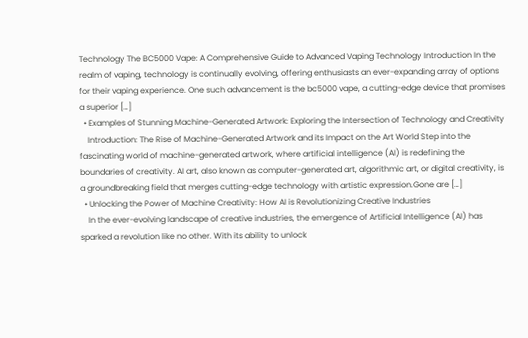Technology The BC5000 Vape: A Comprehensive Guide to Advanced Vaping Technology Introduction In the realm of vaping, technology is continually evolving, offering enthusiasts an ever-expanding array of options for their vaping experience. One such advancement is the bc5000 vape, a cutting-edge device that promises a superior […]
  • Examples of Stunning Machine-Generated Artwork: Exploring the Intersection of Technology and Creativity
    Introduction: The Rise of Machine-Generated Artwork and its Impact on the Art World Step into the fascinating world of machine-generated artwork, where artificial intelligence (AI) is redefining the boundaries of creativity. AI art, also known as computer-generated art, algorithmic art, or digital creativity, is a groundbreaking field that merges cutting-edge technology with artistic expression.Gone are […]
  • Unlocking the Power of Machine Creativity: How AI is Revolutionizing Creative Industries
    In the ever-evolving landscape of creative industries, the emergence of Artificial Intelligence (AI) has sparked a revolution like no other. With its ability to unlock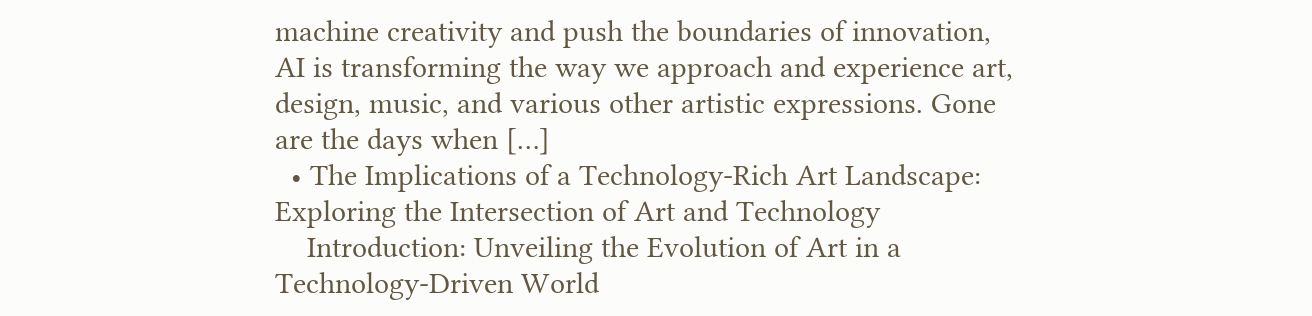machine creativity and push the boundaries of innovation, AI is transforming the way we approach and experience art, design, music, and various other artistic expressions. Gone are the days when […]
  • The Implications of a Technology-Rich Art Landscape: Exploring the Intersection of Art and Technology
    Introduction: Unveiling the Evolution of Art in a Technology-Driven World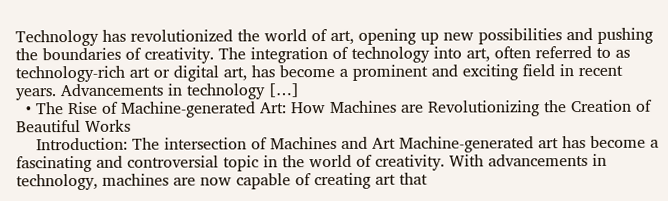Technology has revolutionized the world of art, opening up new possibilities and pushing the boundaries of creativity. The integration of technology into art, often referred to as technology-rich art or digital art, has become a prominent and exciting field in recent years. Advancements in technology […]
  • The Rise of Machine-generated Art: How Machines are Revolutionizing the Creation of Beautiful Works
    Introduction: The intersection of Machines and Art Machine-generated art has become a fascinating and controversial topic in the world of creativity. With advancements in technology, machines are now capable of creating art that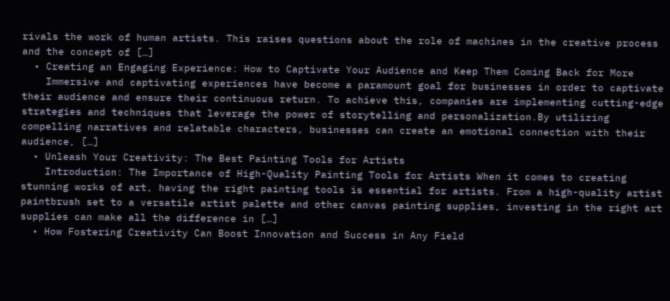rivals the work of human artists. This raises questions about the role of machines in the creative process and the concept of […]
  • Creating an Engaging Experience: How to Captivate Your Audience and Keep Them Coming Back for More
    Immersive and captivating experiences have become a paramount goal for businesses in order to captivate their audience and ensure their continuous return. To achieve this, companies are implementing cutting-edge strategies and techniques that leverage the power of storytelling and personalization.By utilizing compelling narratives and relatable characters, businesses can create an emotional connection with their audience, […]
  • Unleash Your Creativity: The Best Painting Tools for Artists
    Introduction: The Importance of High-Quality Painting Tools for Artists When it comes to creating stunning works of art, having the right painting tools is essential for artists. From a high-quality artist paintbrush set to a versatile artist palette and other canvas painting supplies, investing in the right art supplies can make all the difference in […]
  • How Fostering Creativity Can Boost Innovation and Success in Any Field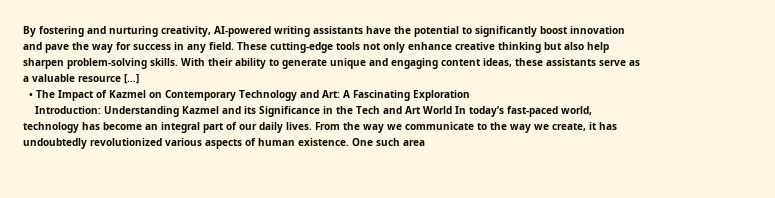By fostering and nurturing creativity, AI-powered writing assistants have the potential to significantly boost innovation and pave the way for success in any field. These cutting-edge tools not only enhance creative thinking but also help sharpen problem-solving skills. With their ability to generate unique and engaging content ideas, these assistants serve as a valuable resource […]
  • The Impact of Kazmel on Contemporary Technology and Art: A Fascinating Exploration
    Introduction: Understanding Kazmel and its Significance in the Tech and Art World In today’s fast-paced world, technology has become an integral part of our daily lives. From the way we communicate to the way we create, it has undoubtedly revolutionized various aspects of human existence. One such area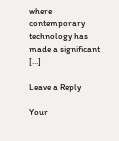where contemporary technology has made a significant […]

Leave a Reply

Your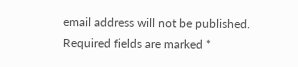email address will not be published. Required fields are marked *